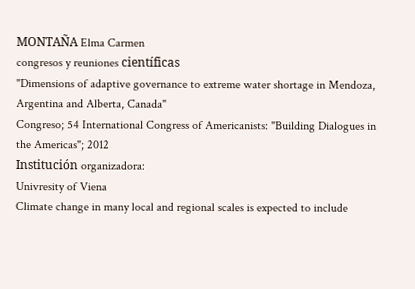MONTAÑA Elma Carmen
congresos y reuniones científicas
"Dimensions of adaptive governance to extreme water shortage in Mendoza, Argentina and Alberta, Canada"
Congreso; 54 International Congress of Americanists: "Building Dialogues in the Americas"; 2012
Institución organizadora:
Univresity of Viena
Climate change in many local and regional scales is expected to include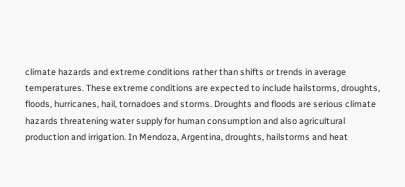climate hazards and extreme conditions rather than shifts or trends in average temperatures. These extreme conditions are expected to include hailstorms, droughts, floods, hurricanes, hail, tornadoes and storms. Droughts and floods are serious climate hazards threatening water supply for human consumption and also agricultural production and irrigation. In Mendoza, Argentina, droughts, hailstorms and heat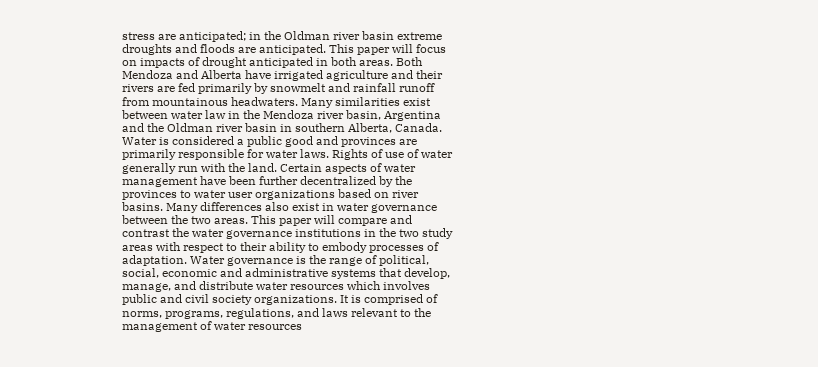stress are anticipated; in the Oldman river basin extreme droughts and floods are anticipated. This paper will focus on impacts of drought anticipated in both areas. Both Mendoza and Alberta have irrigated agriculture and their rivers are fed primarily by snowmelt and rainfall runoff from mountainous headwaters. Many similarities exist between water law in the Mendoza river basin, Argentina and the Oldman river basin in southern Alberta, Canada. Water is considered a public good and provinces are primarily responsible for water laws. Rights of use of water generally run with the land. Certain aspects of water management have been further decentralized by the provinces to water user organizations based on river basins. Many differences also exist in water governance between the two areas. This paper will compare and contrast the water governance institutions in the two study areas with respect to their ability to embody processes of adaptation. Water governance is the range of political, social, economic and administrative systems that develop, manage, and distribute water resources which involves public and civil society organizations. It is comprised of norms, programs, regulations, and laws relevant to the management of water resources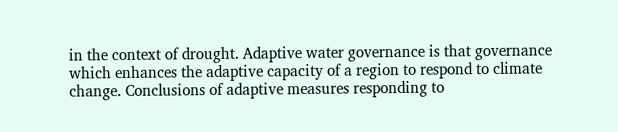in the context of drought. Adaptive water governance is that governance which enhances the adaptive capacity of a region to respond to climate change. Conclusions of adaptive measures responding to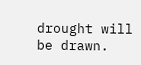drought will be drawn.